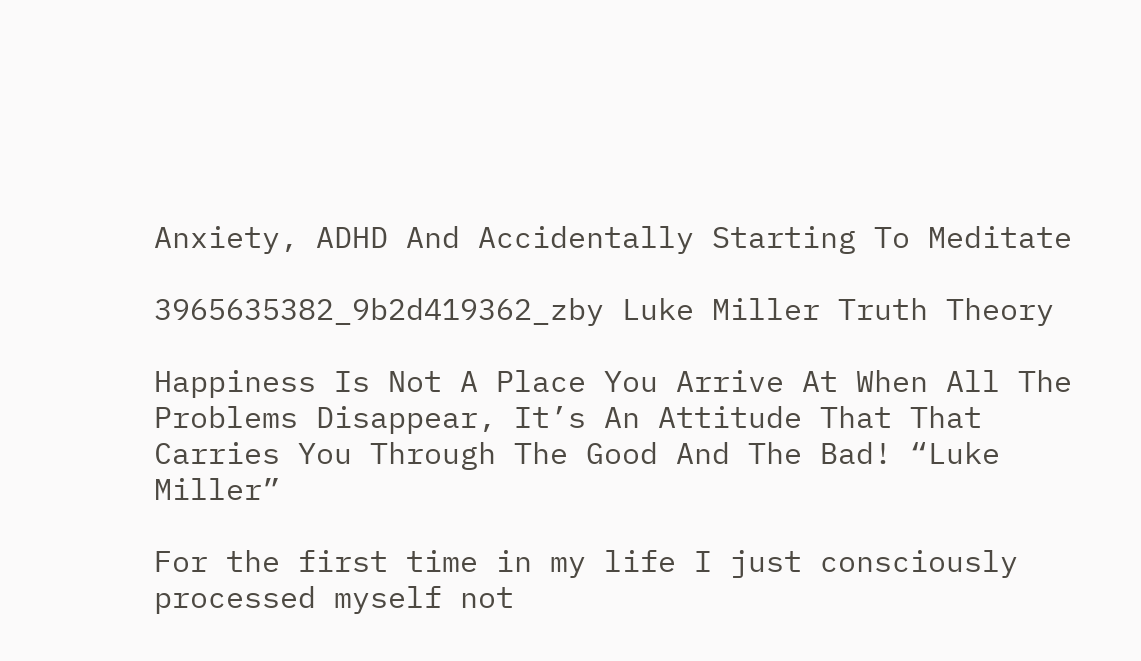Anxiety, ADHD And Accidentally Starting To Meditate

3965635382_9b2d419362_zby Luke Miller Truth Theory

Happiness Is Not A Place You Arrive At When All The Problems Disappear, It’s An Attitude That That Carries You Through The Good And The Bad! “Luke Miller”

For the first time in my life I just consciously processed myself not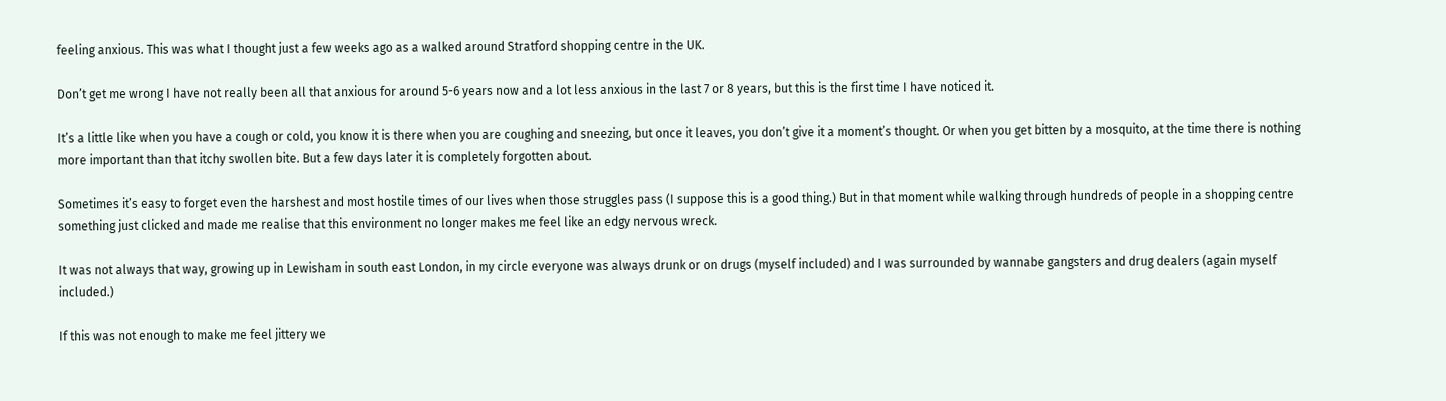feeling anxious. This was what I thought just a few weeks ago as a walked around Stratford shopping centre in the UK.

Don’t get me wrong I have not really been all that anxious for around 5-6 years now and a lot less anxious in the last 7 or 8 years, but this is the first time I have noticed it.

It’s a little like when you have a cough or cold, you know it is there when you are coughing and sneezing, but once it leaves, you don’t give it a moment’s thought. Or when you get bitten by a mosquito, at the time there is nothing more important than that itchy swollen bite. But a few days later it is completely forgotten about.

Sometimes it’s easy to forget even the harshest and most hostile times of our lives when those struggles pass (I suppose this is a good thing.) But in that moment while walking through hundreds of people in a shopping centre something just clicked and made me realise that this environment no longer makes me feel like an edgy nervous wreck.

It was not always that way, growing up in Lewisham in south east London, in my circle everyone was always drunk or on drugs (myself included) and I was surrounded by wannabe gangsters and drug dealers (again myself included.)

If this was not enough to make me feel jittery we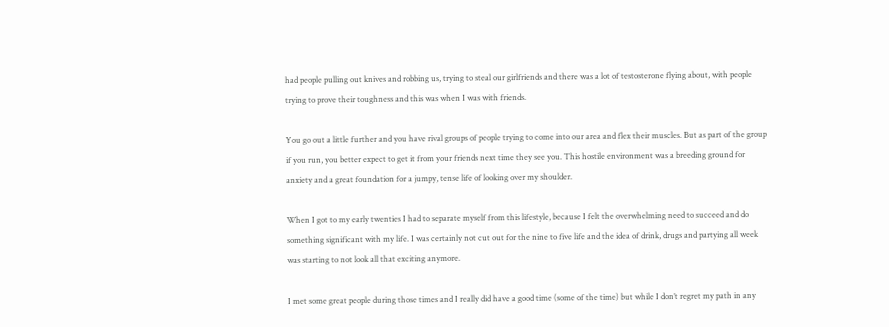had people pulling out knives and robbing us, trying to steal our girlfriends and there was a lot of testosterone flying about, with people trying to prove their toughness and this was when I was with friends.

You go out a little further and you have rival groups of people trying to come into our area and flex their muscles. But as part of the group if you run, you better expect to get it from your friends next time they see you. This hostile environment was a breeding ground for anxiety and a great foundation for a jumpy, tense life of looking over my shoulder.

When I got to my early twenties I had to separate myself from this lifestyle, because I felt the overwhelming need to succeed and do something significant with my life. I was certainly not cut out for the nine to five life and the idea of drink, drugs and partying all week was starting to not look all that exciting anymore.

I met some great people during those times and I really did have a good time (some of the time) but while I don’t regret my path in any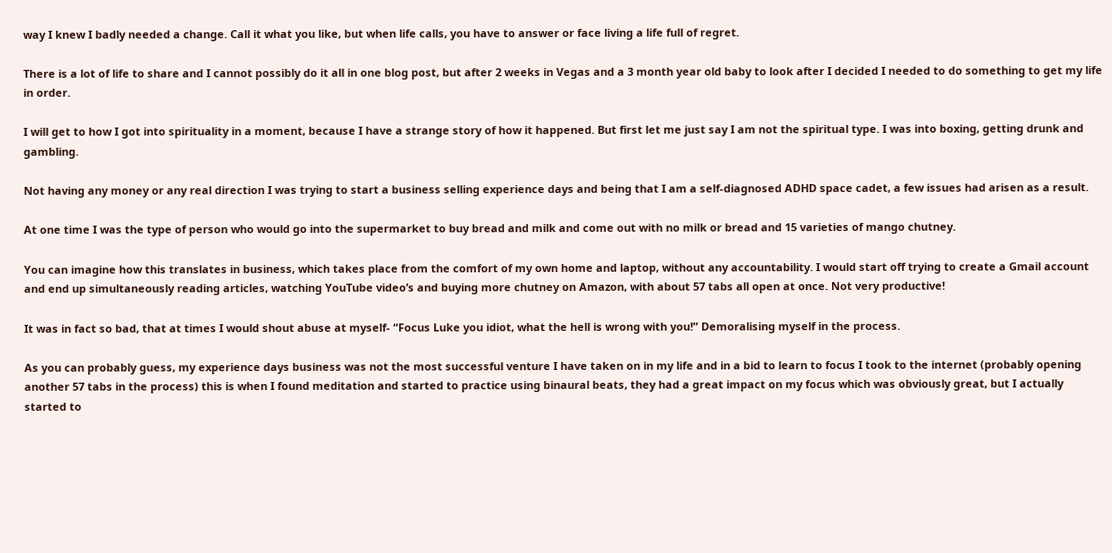way I knew I badly needed a change. Call it what you like, but when life calls, you have to answer or face living a life full of regret.

There is a lot of life to share and I cannot possibly do it all in one blog post, but after 2 weeks in Vegas and a 3 month year old baby to look after I decided I needed to do something to get my life in order.

I will get to how I got into spirituality in a moment, because I have a strange story of how it happened. But first let me just say I am not the spiritual type. I was into boxing, getting drunk and gambling.

Not having any money or any real direction I was trying to start a business selling experience days and being that I am a self-diagnosed ADHD space cadet, a few issues had arisen as a result.

At one time I was the type of person who would go into the supermarket to buy bread and milk and come out with no milk or bread and 15 varieties of mango chutney.

You can imagine how this translates in business, which takes place from the comfort of my own home and laptop, without any accountability. I would start off trying to create a Gmail account and end up simultaneously reading articles, watching YouTube video’s and buying more chutney on Amazon, with about 57 tabs all open at once. Not very productive!

It was in fact so bad, that at times I would shout abuse at myself- “Focus Luke you idiot, what the hell is wrong with you!” Demoralising myself in the process.

As you can probably guess, my experience days business was not the most successful venture I have taken on in my life and in a bid to learn to focus I took to the internet (probably opening another 57 tabs in the process) this is when I found meditation and started to practice using binaural beats, they had a great impact on my focus which was obviously great, but I actually started to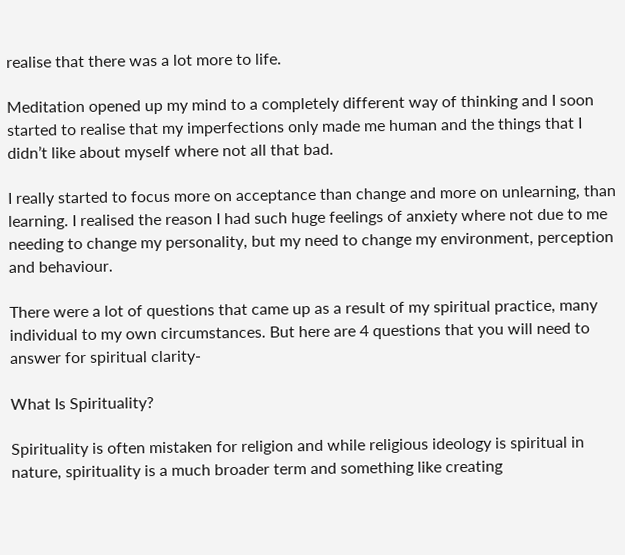realise that there was a lot more to life.

Meditation opened up my mind to a completely different way of thinking and I soon started to realise that my imperfections only made me human and the things that I didn’t like about myself where not all that bad.

I really started to focus more on acceptance than change and more on unlearning, than learning. I realised the reason I had such huge feelings of anxiety where not due to me needing to change my personality, but my need to change my environment, perception and behaviour.

There were a lot of questions that came up as a result of my spiritual practice, many individual to my own circumstances. But here are 4 questions that you will need to answer for spiritual clarity-

What Is Spirituality?

Spirituality is often mistaken for religion and while religious ideology is spiritual in nature, spirituality is a much broader term and something like creating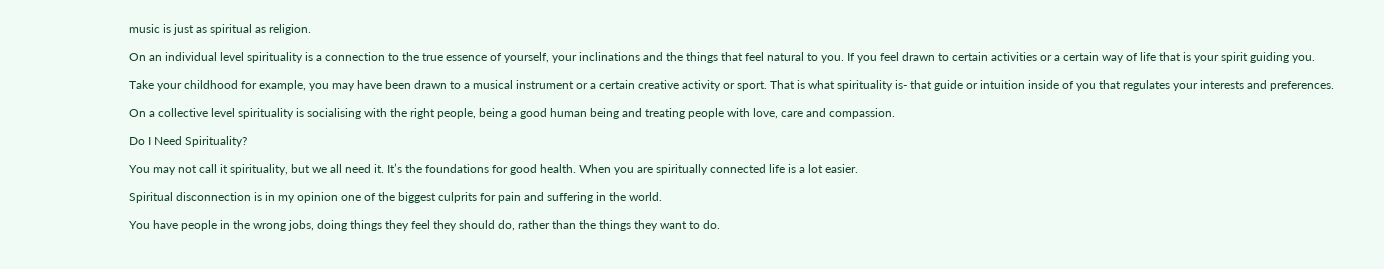music is just as spiritual as religion.

On an individual level spirituality is a connection to the true essence of yourself, your inclinations and the things that feel natural to you. If you feel drawn to certain activities or a certain way of life that is your spirit guiding you.

Take your childhood for example, you may have been drawn to a musical instrument or a certain creative activity or sport. That is what spirituality is- that guide or intuition inside of you that regulates your interests and preferences.

On a collective level spirituality is socialising with the right people, being a good human being and treating people with love, care and compassion.

Do I Need Spirituality?

You may not call it spirituality, but we all need it. It’s the foundations for good health. When you are spiritually connected life is a lot easier.

Spiritual disconnection is in my opinion one of the biggest culprits for pain and suffering in the world.

You have people in the wrong jobs, doing things they feel they should do, rather than the things they want to do.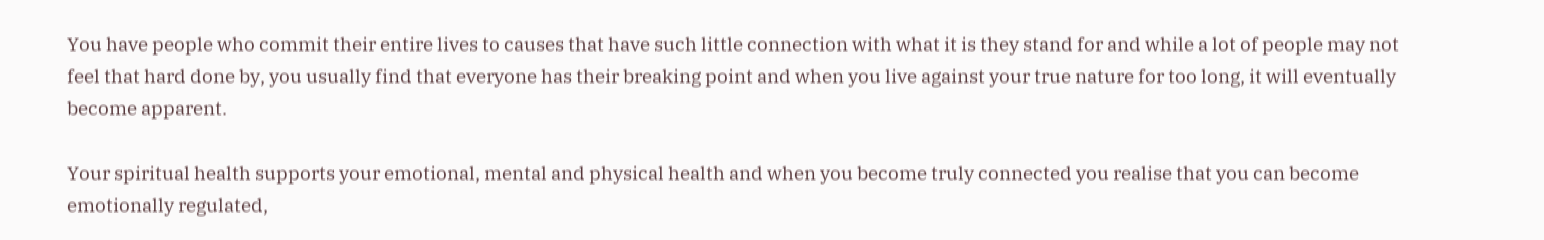You have people who commit their entire lives to causes that have such little connection with what it is they stand for and while a lot of people may not feel that hard done by, you usually find that everyone has their breaking point and when you live against your true nature for too long, it will eventually become apparent.

Your spiritual health supports your emotional, mental and physical health and when you become truly connected you realise that you can become emotionally regulated,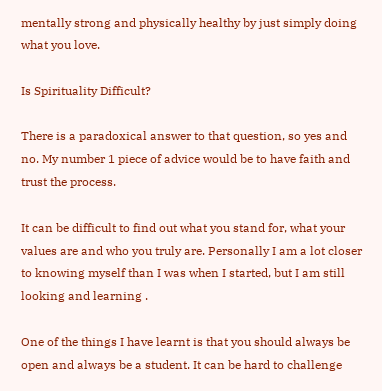mentally strong and physically healthy by just simply doing what you love.

Is Spirituality Difficult?

There is a paradoxical answer to that question, so yes and no. My number 1 piece of advice would be to have faith and trust the process.

It can be difficult to find out what you stand for, what your values are and who you truly are. Personally I am a lot closer to knowing myself than I was when I started, but I am still looking and learning .

One of the things I have learnt is that you should always be open and always be a student. It can be hard to challenge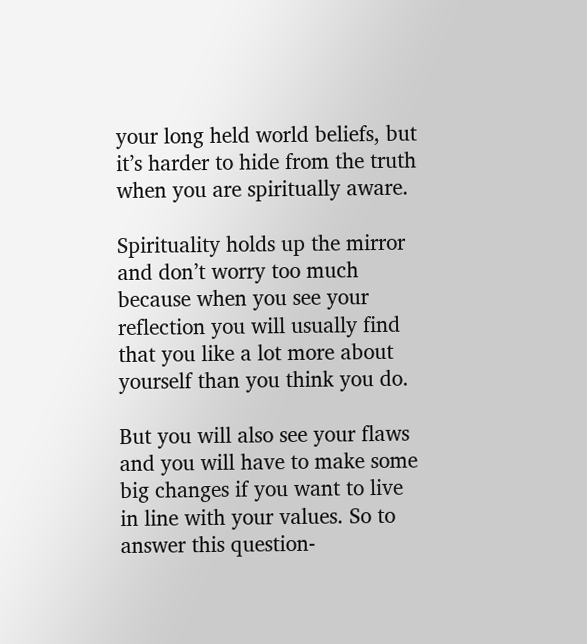your long held world beliefs, but it’s harder to hide from the truth when you are spiritually aware.

Spirituality holds up the mirror and don’t worry too much because when you see your reflection you will usually find that you like a lot more about yourself than you think you do.

But you will also see your flaws and you will have to make some big changes if you want to live in line with your values. So to answer this question-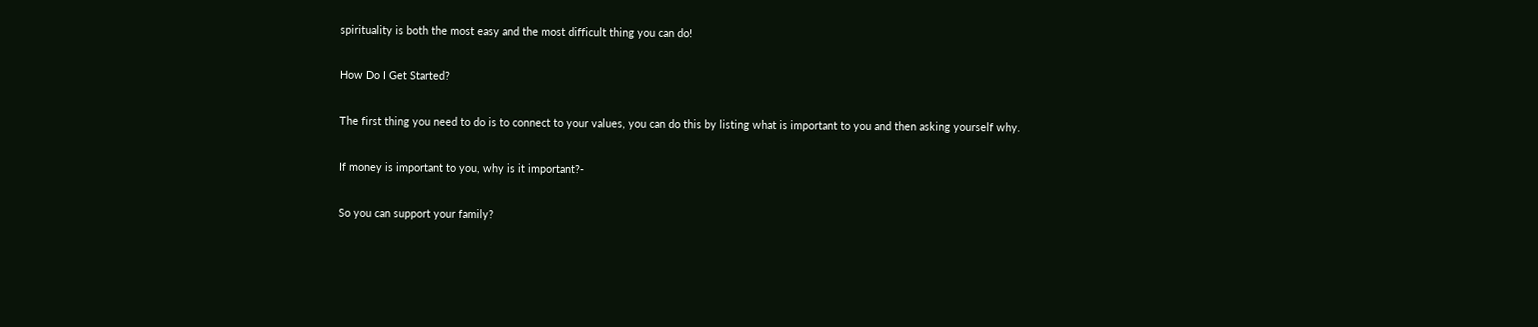spirituality is both the most easy and the most difficult thing you can do!

How Do I Get Started?

The first thing you need to do is to connect to your values, you can do this by listing what is important to you and then asking yourself why.

If money is important to you, why is it important?-

So you can support your family?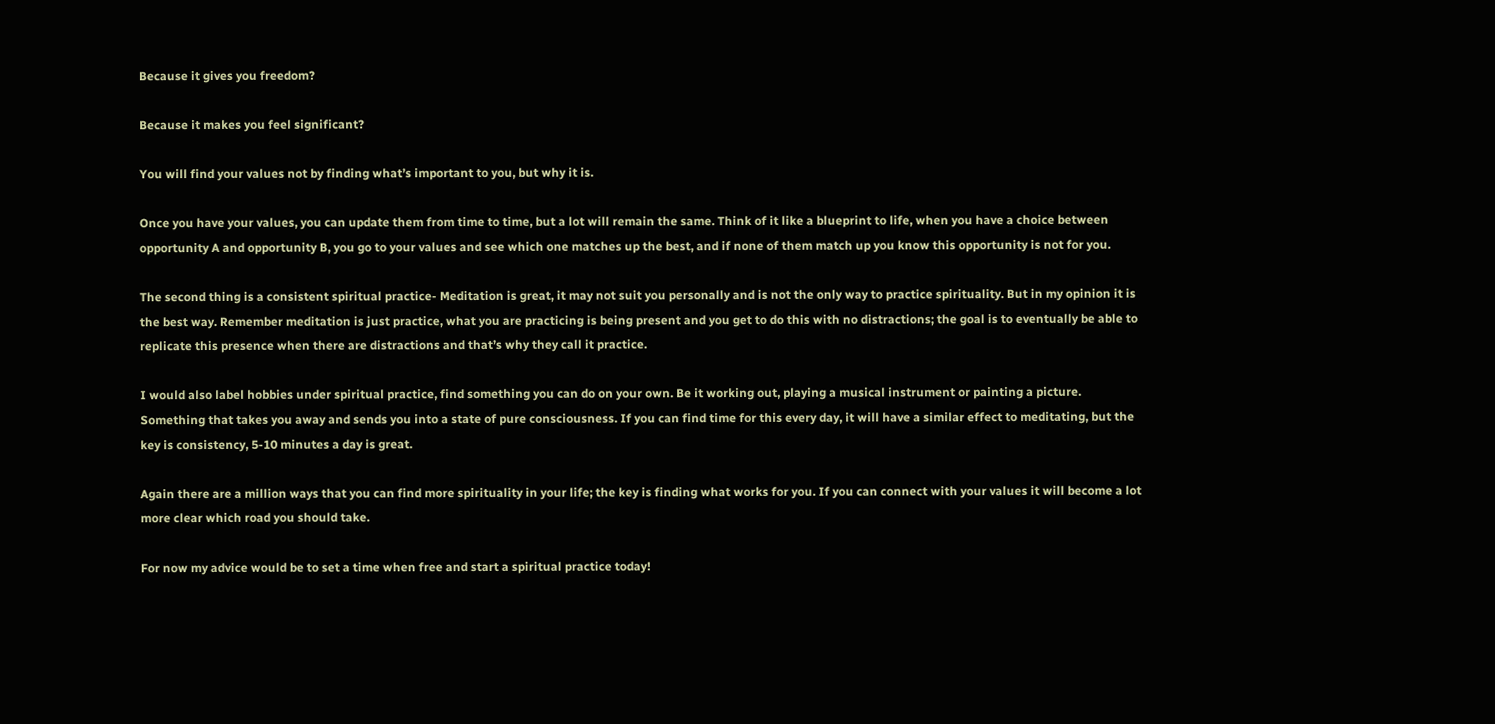Because it gives you freedom?

Because it makes you feel significant?

You will find your values not by finding what’s important to you, but why it is.

Once you have your values, you can update them from time to time, but a lot will remain the same. Think of it like a blueprint to life, when you have a choice between opportunity A and opportunity B, you go to your values and see which one matches up the best, and if none of them match up you know this opportunity is not for you.

The second thing is a consistent spiritual practice- Meditation is great, it may not suit you personally and is not the only way to practice spirituality. But in my opinion it is the best way. Remember meditation is just practice, what you are practicing is being present and you get to do this with no distractions; the goal is to eventually be able to replicate this presence when there are distractions and that’s why they call it practice.

I would also label hobbies under spiritual practice, find something you can do on your own. Be it working out, playing a musical instrument or painting a picture. Something that takes you away and sends you into a state of pure consciousness. If you can find time for this every day, it will have a similar effect to meditating, but the key is consistency, 5-10 minutes a day is great.

Again there are a million ways that you can find more spirituality in your life; the key is finding what works for you. If you can connect with your values it will become a lot more clear which road you should take.

For now my advice would be to set a time when free and start a spiritual practice today!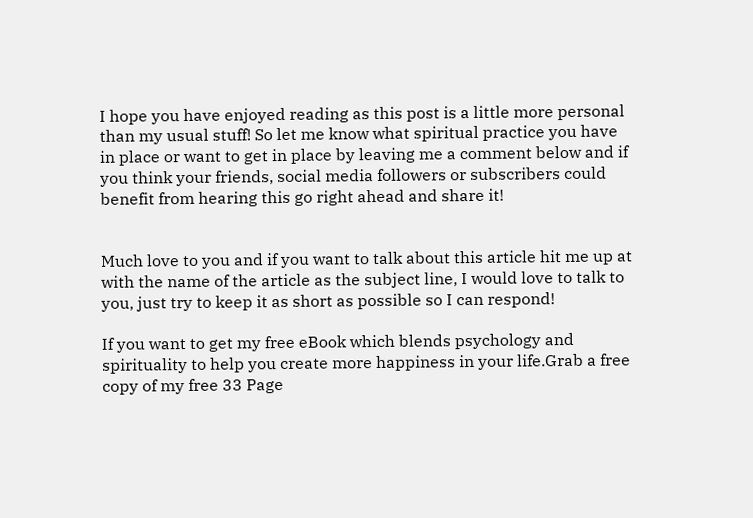I hope you have enjoyed reading as this post is a little more personal than my usual stuff! So let me know what spiritual practice you have in place or want to get in place by leaving me a comment below and if you think your friends, social media followers or subscribers could benefit from hearing this go right ahead and share it!


Much love to you and if you want to talk about this article hit me up at with the name of the article as the subject line, I would love to talk to you, just try to keep it as short as possible so I can respond!

If you want to get my free eBook which blends psychology and spirituality to help you create more happiness in your life.Grab a free copy of my free 33 Page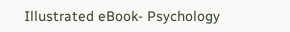Illustrated eBook- Psychology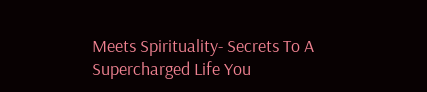Meets Spirituality- Secrets To A Supercharged Life You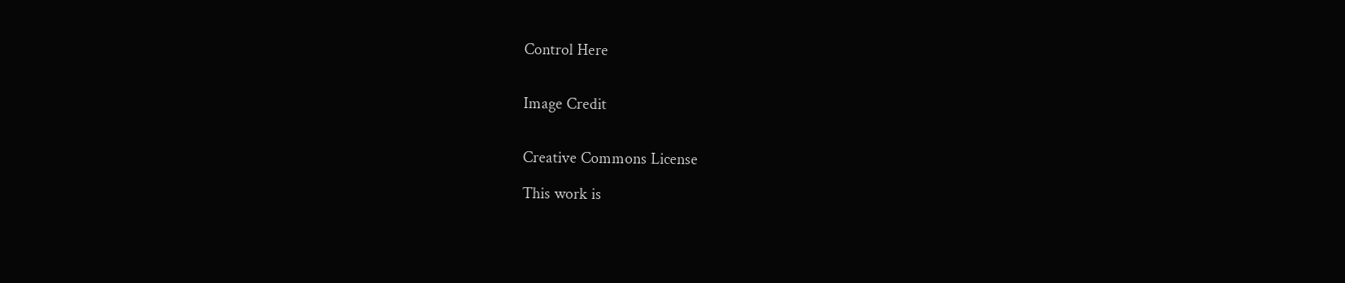Control Here


Image Credit


Creative Commons License

This work is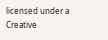licensed under a Creative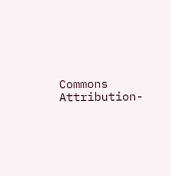Commons Attribution-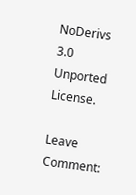NoDerivs 3.0 Unported License.

Leave Comment: